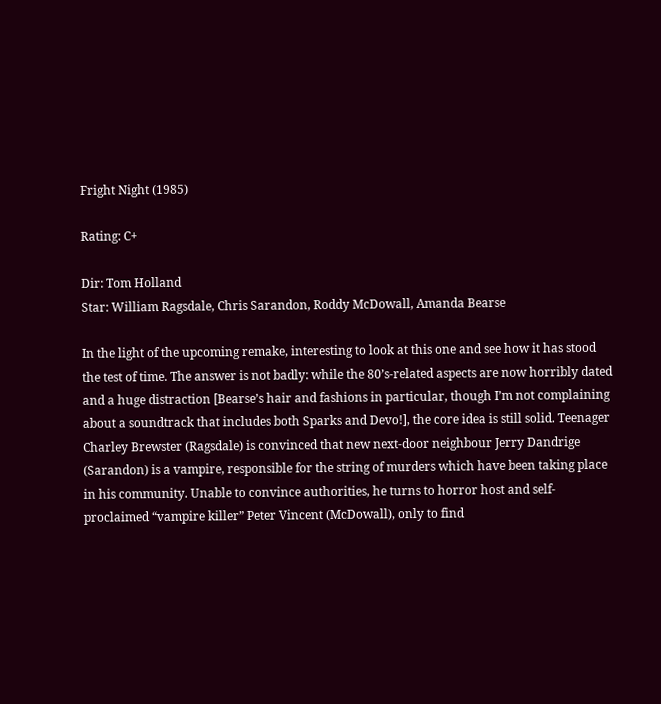Fright Night (1985)

Rating: C+

Dir: Tom Holland
Star: William Ragsdale, Chris Sarandon, Roddy McDowall, Amanda Bearse

In the light of the upcoming remake, interesting to look at this one and see how it has stood the test of time. The answer is not badly: while the 80’s-related aspects are now horribly dated and a huge distraction [Bearse’s hair and fashions in particular, though I’m not complaining about a soundtrack that includes both Sparks and Devo!], the core idea is still solid. Teenager Charley Brewster (Ragsdale) is convinced that new next-door neighbour Jerry Dandrige (Sarandon) is a vampire, responsible for the string of murders which have been taking place in his community. Unable to convince authorities, he turns to horror host and self-proclaimed “vampire killer” Peter Vincent (McDowall), only to find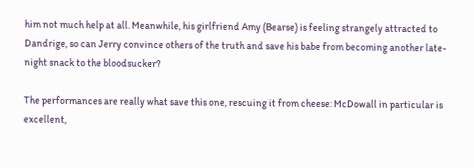him not much help at all. Meanwhile, his girlfriend Amy (Bearse) is feeling strangely attracted to Dandrige, so can Jerry convince others of the truth and save his babe from becoming another late-night snack to the bloodsucker?

The performances are really what save this one, rescuing it from cheese: McDowall in particular is excellent,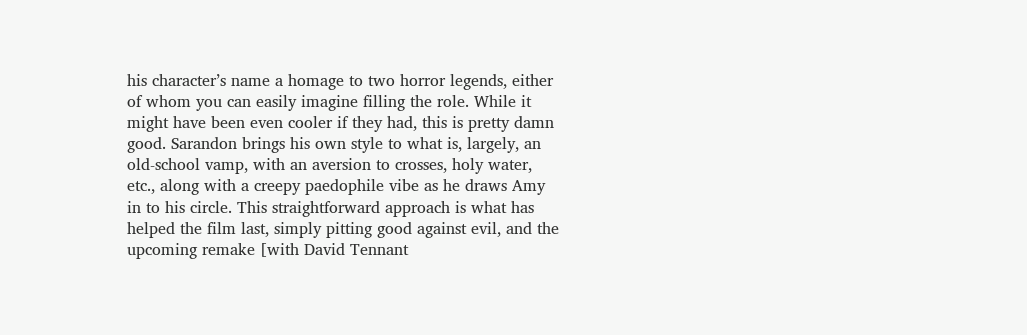his character’s name a homage to two horror legends, either of whom you can easily imagine filling the role. While it might have been even cooler if they had, this is pretty damn good. Sarandon brings his own style to what is, largely, an old-school vamp, with an aversion to crosses, holy water, etc., along with a creepy paedophile vibe as he draws Amy in to his circle. This straightforward approach is what has helped the film last, simply pitting good against evil, and the upcoming remake [with David Tennant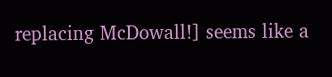replacing McDowall!] seems like a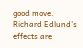good move. Richard Edlund’s effects are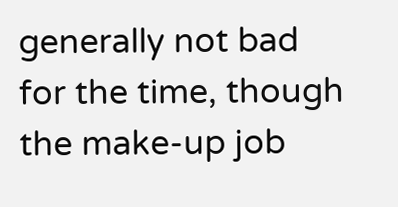generally not bad for the time, though the make-up job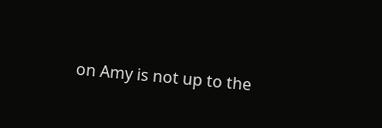on Amy is not up to the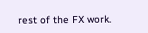rest of the FX work.